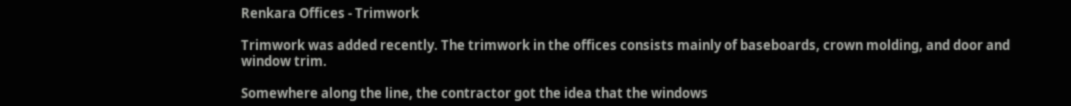Renkara Offices - Trimwork

Trimwork was added recently. The trimwork in the offices consists mainly of baseboards, crown molding, and door and window trim.

Somewhere along the line, the contractor got the idea that the windows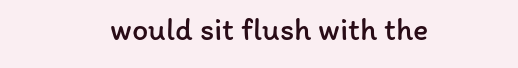would sit flush with the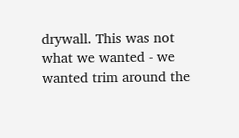drywall. This was not what we wanted - we wanted trim around the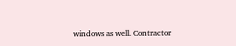windows as well. Contractor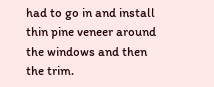had to go in and install thin pine veneer around the windows and then the trim.